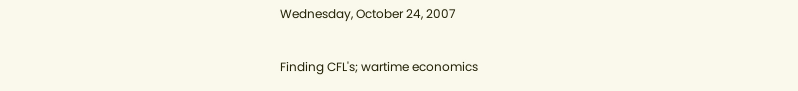Wednesday, October 24, 2007

Finding CFL's; wartime economics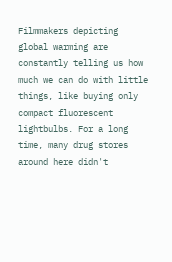Filmmakers depicting global warming are constantly telling us how much we can do with little things, like buying only compact fluorescent lightbulbs. For a long time, many drug stores around here didn't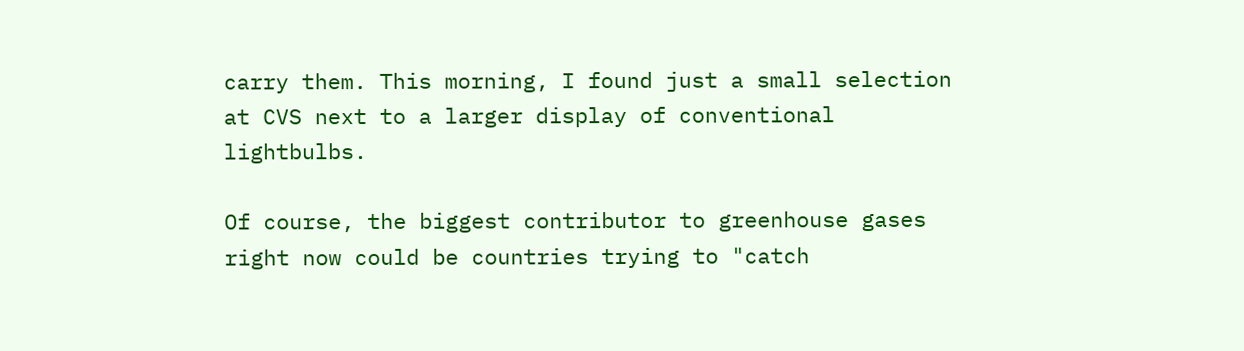carry them. This morning, I found just a small selection at CVS next to a larger display of conventional lightbulbs.

Of course, the biggest contributor to greenhouse gases right now could be countries trying to "catch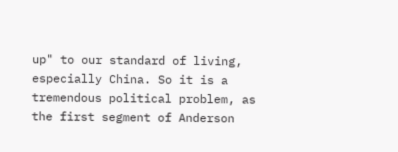up" to our standard of living, especially China. So it is a tremendous political problem, as the first segment of Anderson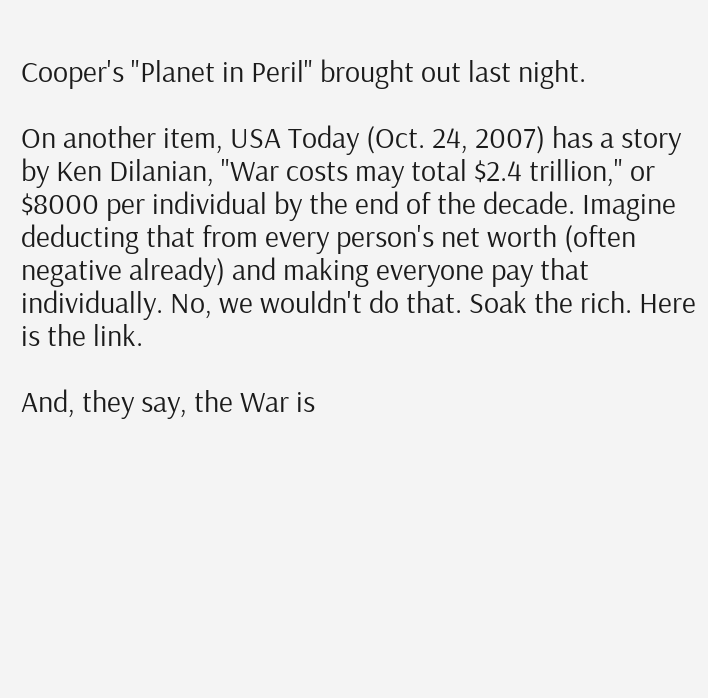Cooper's "Planet in Peril" brought out last night.

On another item, USA Today (Oct. 24, 2007) has a story by Ken Dilanian, "War costs may total $2.4 trillion," or $8000 per individual by the end of the decade. Imagine deducting that from every person's net worth (often negative already) and making everyone pay that individually. No, we wouldn't do that. Soak the rich. Here is the link.

And, they say, the War is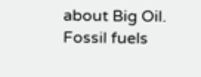about Big Oil. Fossil fuels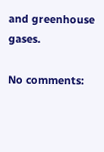and greenhouse gases.

No comments: